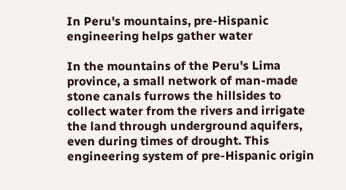In Peru's mountains, pre-Hispanic engineering helps gather water

In the mountains of the Peru's Lima province, a small network of man-made stone canals furrows the hillsides to collect water from the rivers and irrigate the land through underground aquifers, even during times of drought. This engineering system of pre-Hispanic origin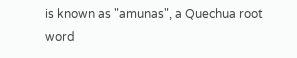is known as "amunas", a Quechua root word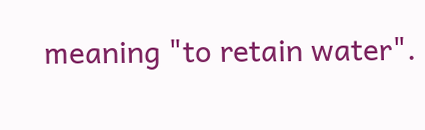meaning "to retain water".